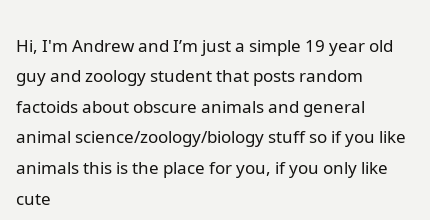Hi, I'm Andrew and I’m just a simple 19 year old guy and zoology student that posts random factoids about obscure animals and general animal science/zoology/biology stuff so if you like animals this is the place for you, if you only like cute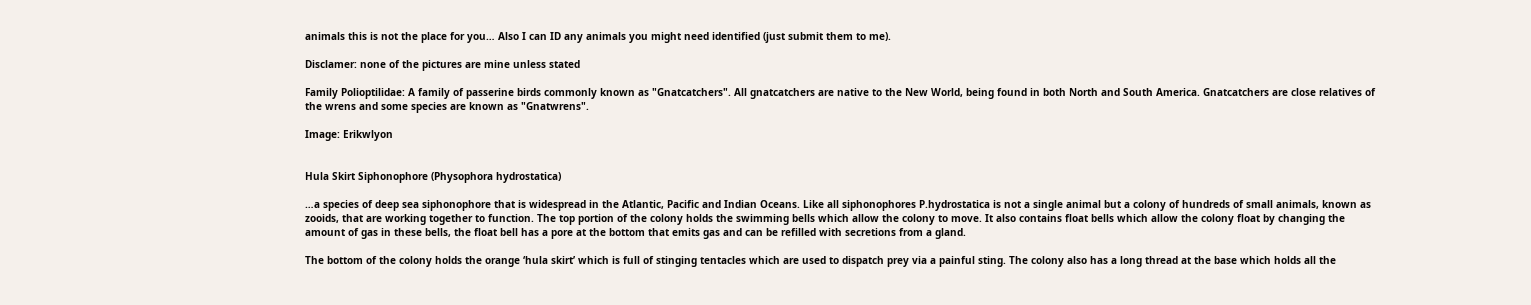animals this is not the place for you… Also I can ID any animals you might need identified (just submit them to me).

Disclamer: none of the pictures are mine unless stated

Family Polioptilidae: A family of passerine birds commonly known as "Gnatcatchers". All gnatcatchers are native to the New World, being found in both North and South America. Gnatcatchers are close relatives of the wrens and some species are known as "Gnatwrens".

Image: Erikwlyon


Hula Skirt Siphonophore (Physophora hydrostatica)

…a species of deep sea siphonophore that is widespread in the Atlantic, Pacific and Indian Oceans. Like all siphonophores P.hydrostatica is not a single animal but a colony of hundreds of small animals, known as zooids, that are working together to function. The top portion of the colony holds the swimming bells which allow the colony to move. It also contains float bells which allow the colony float by changing the amount of gas in these bells, the float bell has a pore at the bottom that emits gas and can be refilled with secretions from a gland.

The bottom of the colony holds the orange ‘hula skirt’ which is full of stinging tentacles which are used to dispatch prey via a painful sting. The colony also has a long thread at the base which holds all the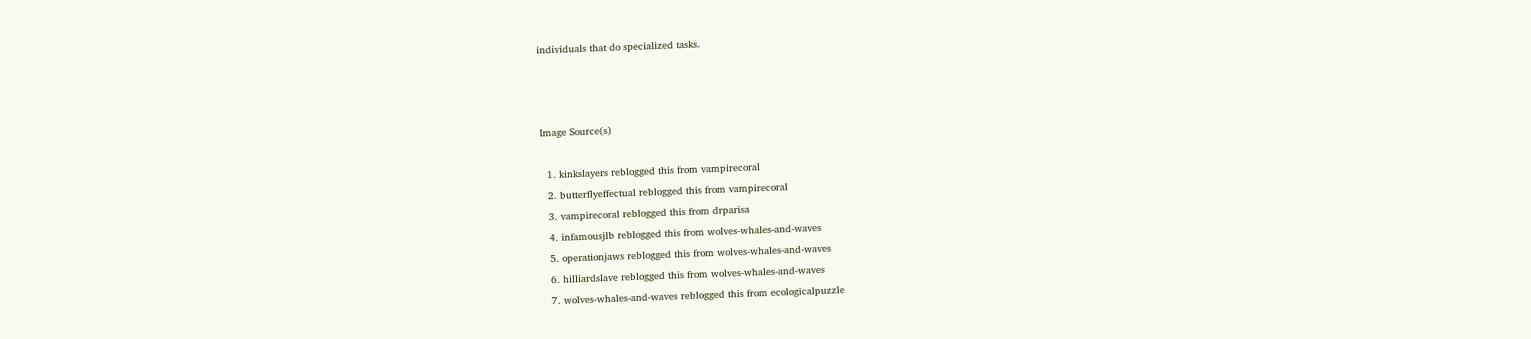individuals that do specialized tasks.



Image Source(s)

  1. kinkslayers reblogged this from vampirecoral
  2. butterflyeffectual reblogged this from vampirecoral
  3. vampirecoral reblogged this from drparisa
  4. infamousjlb reblogged this from wolves-whales-and-waves
  5. operationjaws reblogged this from wolves-whales-and-waves
  6. hilliardslave reblogged this from wolves-whales-and-waves
  7. wolves-whales-and-waves reblogged this from ecologicalpuzzle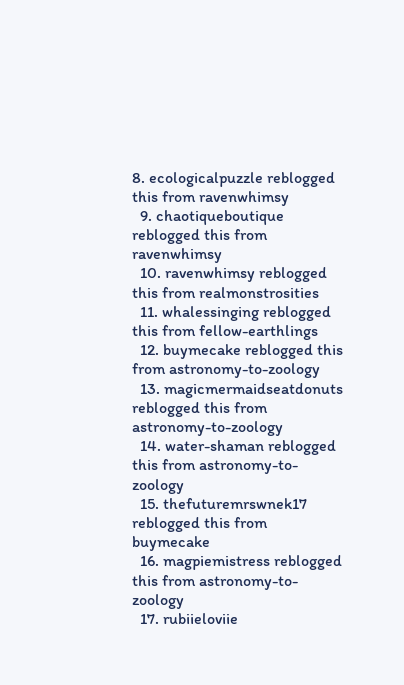8. ecologicalpuzzle reblogged this from ravenwhimsy
  9. chaotiqueboutique reblogged this from ravenwhimsy
  10. ravenwhimsy reblogged this from realmonstrosities
  11. whalessinging reblogged this from fellow-earthlings
  12. buymecake reblogged this from astronomy-to-zoology
  13. magicmermaidseatdonuts reblogged this from astronomy-to-zoology
  14. water-shaman reblogged this from astronomy-to-zoology
  15. thefuturemrswnek17 reblogged this from buymecake
  16. magpiemistress reblogged this from astronomy-to-zoology
  17. rubiieloviie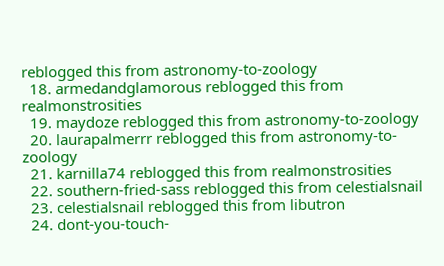reblogged this from astronomy-to-zoology
  18. armedandglamorous reblogged this from realmonstrosities
  19. maydoze reblogged this from astronomy-to-zoology
  20. laurapalmerrr reblogged this from astronomy-to-zoology
  21. karnilla74 reblogged this from realmonstrosities
  22. southern-fried-sass reblogged this from celestialsnail
  23. celestialsnail reblogged this from libutron
  24. dont-you-touch-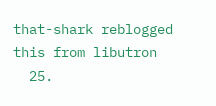that-shark reblogged this from libutron
  25.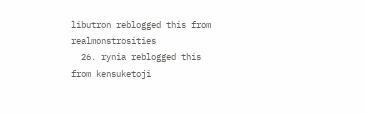libutron reblogged this from realmonstrosities
  26. rynia reblogged this from kensuketoji